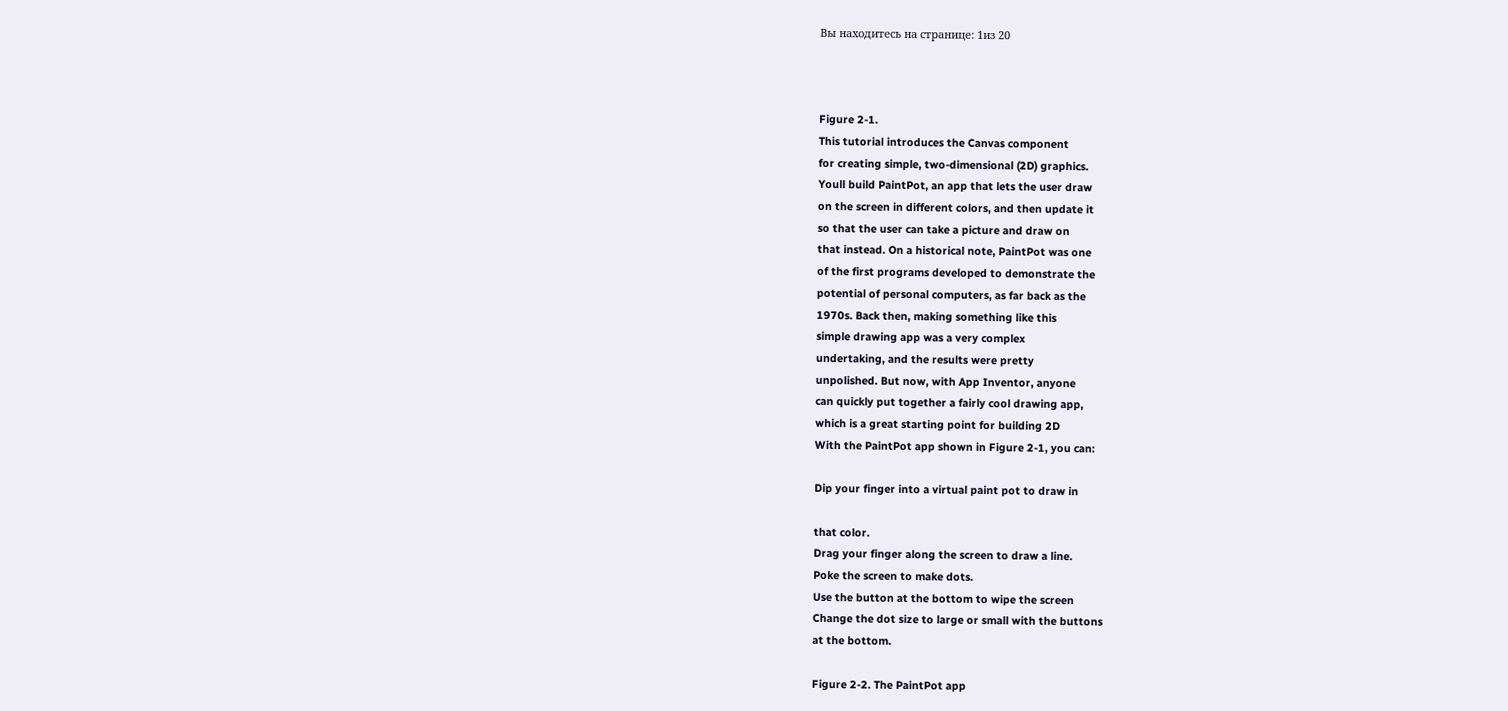Вы находитесь на странице: 1из 20



Figure 2-1.
This tutorial introduces the Canvas component
for creating simple, two-dimensional (2D) graphics.
Youll build PaintPot, an app that lets the user draw
on the screen in different colors, and then update it
so that the user can take a picture and draw on
that instead. On a historical note, PaintPot was one
of the first programs developed to demonstrate the
potential of personal computers, as far back as the
1970s. Back then, making something like this
simple drawing app was a very complex
undertaking, and the results were pretty
unpolished. But now, with App Inventor, anyone
can quickly put together a fairly cool drawing app,
which is a great starting point for building 2D
With the PaintPot app shown in Figure 2-1, you can:

Dip your finger into a virtual paint pot to draw in

that color.
Drag your finger along the screen to draw a line.
Poke the screen to make dots.
Use the button at the bottom to wipe the screen
Change the dot size to large or small with the buttons
at the bottom.

Figure 2-2. The PaintPot app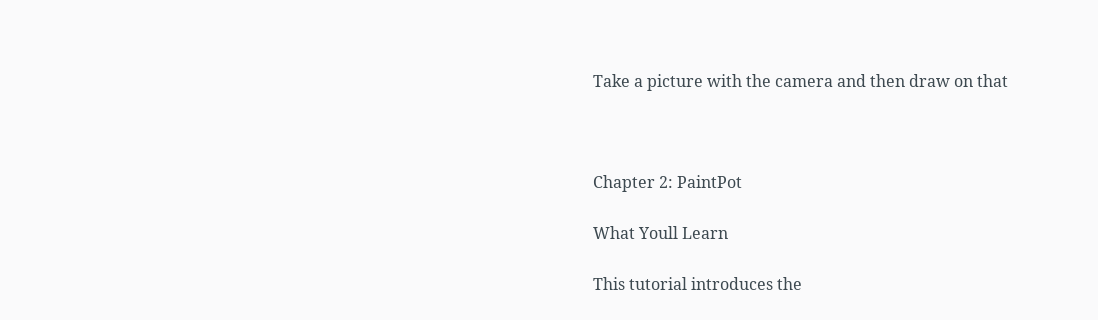Take a picture with the camera and then draw on that



Chapter 2: PaintPot

What Youll Learn

This tutorial introduces the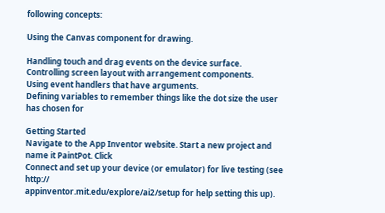following concepts:

Using the Canvas component for drawing.

Handling touch and drag events on the device surface.
Controlling screen layout with arrangement components.
Using event handlers that have arguments.
Defining variables to remember things like the dot size the user has chosen for

Getting Started
Navigate to the App Inventor website. Start a new project and name it PaintPot. Click
Connect and set up your device (or emulator) for live testing (see http://
appinventor.mit.edu/explore/ai2/setup for help setting this up).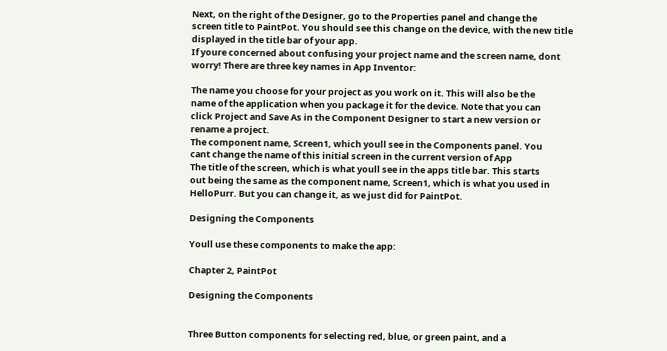Next, on the right of the Designer, go to the Properties panel and change the
screen title to PaintPot. You should see this change on the device, with the new title
displayed in the title bar of your app.
If youre concerned about confusing your project name and the screen name, dont
worry! There are three key names in App Inventor:

The name you choose for your project as you work on it. This will also be the
name of the application when you package it for the device. Note that you can
click Project and Save As in the Component Designer to start a new version or
rename a project.
The component name, Screen1, which youll see in the Components panel. You
cant change the name of this initial screen in the current version of App
The title of the screen, which is what youll see in the apps title bar. This starts
out being the same as the component name, Screen1, which is what you used in
HelloPurr. But you can change it, as we just did for PaintPot.

Designing the Components

Youll use these components to make the app:

Chapter 2, PaintPot

Designing the Components


Three Button components for selecting red, blue, or green paint, and a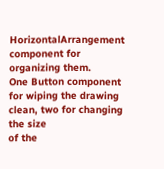HorizontalArrangement component for organizing them.
One Button component for wiping the drawing clean, two for changing the size
of the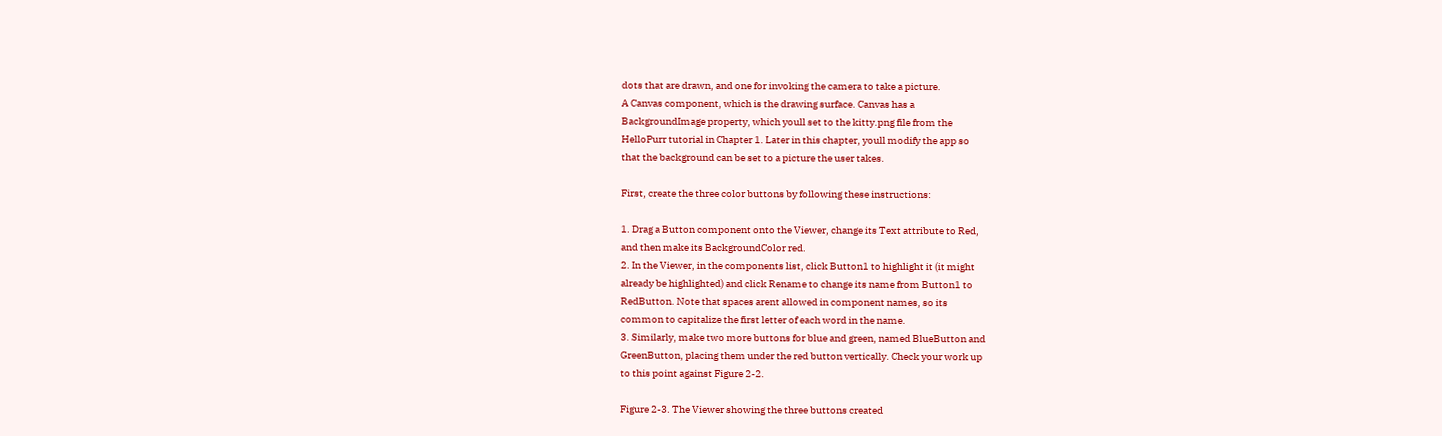dots that are drawn, and one for invoking the camera to take a picture.
A Canvas component, which is the drawing surface. Canvas has a
BackgroundImage property, which youll set to the kitty.png file from the
HelloPurr tutorial in Chapter 1. Later in this chapter, youll modify the app so
that the background can be set to a picture the user takes.

First, create the three color buttons by following these instructions:

1. Drag a Button component onto the Viewer, change its Text attribute to Red,
and then make its BackgroundColor red.
2. In the Viewer, in the components list, click Button1 to highlight it (it might
already be highlighted) and click Rename to change its name from Button1 to
RedButton. Note that spaces arent allowed in component names, so its
common to capitalize the first letter of each word in the name.
3. Similarly, make two more buttons for blue and green, named BlueButton and
GreenButton, placing them under the red button vertically. Check your work up
to this point against Figure 2-2.

Figure 2-3. The Viewer showing the three buttons created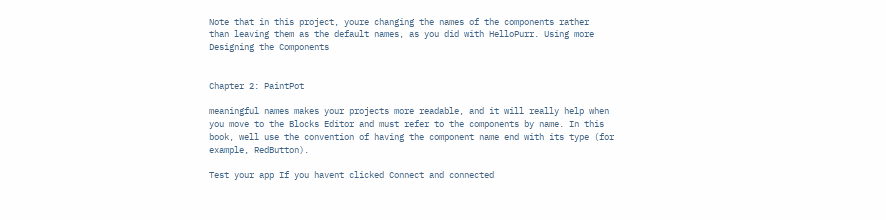Note that in this project, youre changing the names of the components rather
than leaving them as the default names, as you did with HelloPurr. Using more
Designing the Components


Chapter 2: PaintPot

meaningful names makes your projects more readable, and it will really help when
you move to the Blocks Editor and must refer to the components by name. In this
book, well use the convention of having the component name end with its type (for
example, RedButton).

Test your app If you havent clicked Connect and connected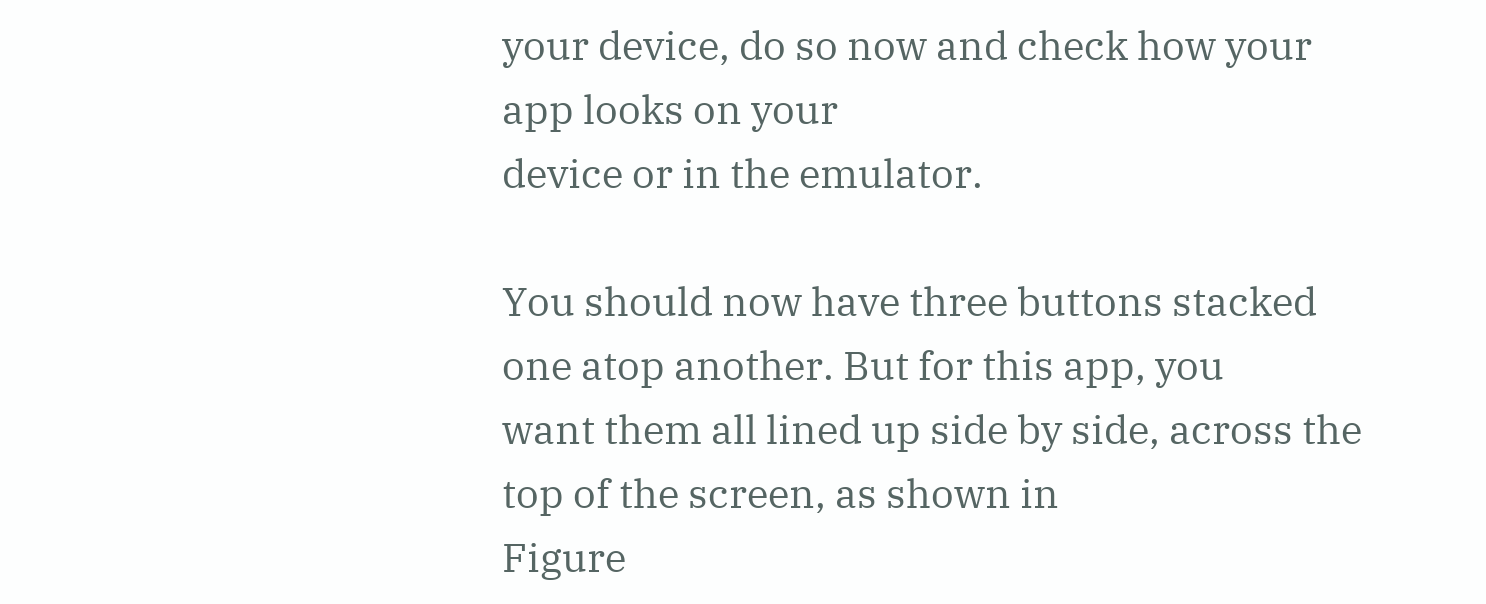your device, do so now and check how your app looks on your
device or in the emulator.

You should now have three buttons stacked one atop another. But for this app, you
want them all lined up side by side, across the top of the screen, as shown in
Figure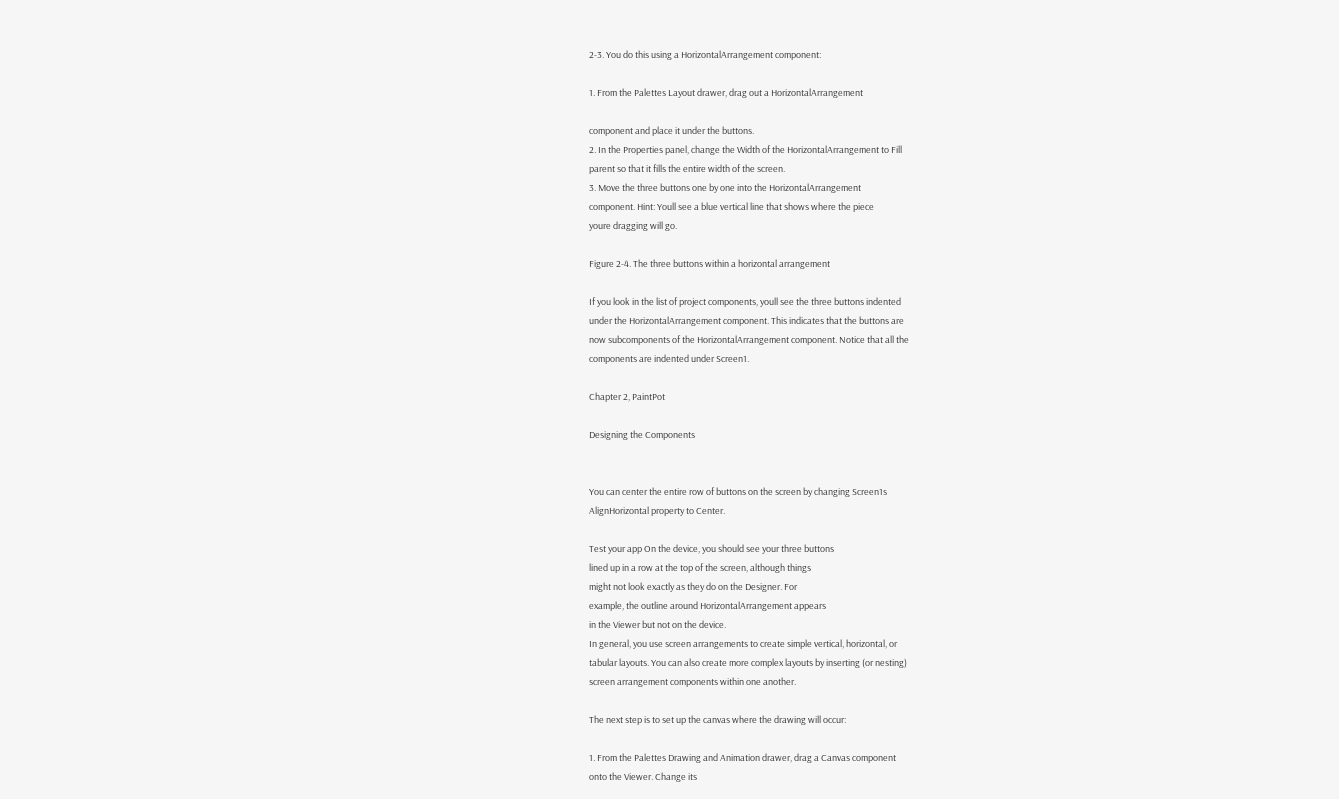2-3. You do this using a HorizontalArrangement component:

1. From the Palettes Layout drawer, drag out a HorizontalArrangement

component and place it under the buttons.
2. In the Properties panel, change the Width of the HorizontalArrangement to Fill
parent so that it fills the entire width of the screen.
3. Move the three buttons one by one into the HorizontalArrangement
component. Hint: Youll see a blue vertical line that shows where the piece
youre dragging will go.

Figure 2-4. The three buttons within a horizontal arrangement

If you look in the list of project components, youll see the three buttons indented
under the HorizontalArrangement component. This indicates that the buttons are
now subcomponents of the HorizontalArrangement component. Notice that all the
components are indented under Screen1.

Chapter 2, PaintPot

Designing the Components


You can center the entire row of buttons on the screen by changing Screen1s
AlignHorizontal property to Center.

Test your app On the device, you should see your three buttons
lined up in a row at the top of the screen, although things
might not look exactly as they do on the Designer. For
example, the outline around HorizontalArrangement appears
in the Viewer but not on the device.
In general, you use screen arrangements to create simple vertical, horizontal, or
tabular layouts. You can also create more complex layouts by inserting (or nesting)
screen arrangement components within one another.

The next step is to set up the canvas where the drawing will occur:

1. From the Palettes Drawing and Animation drawer, drag a Canvas component
onto the Viewer. Change its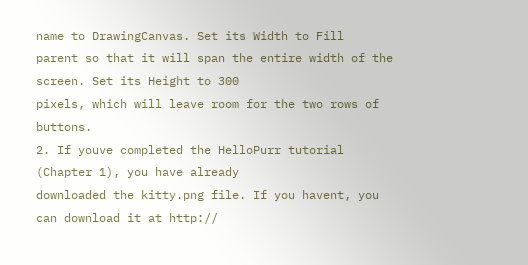name to DrawingCanvas. Set its Width to Fill
parent so that it will span the entire width of the screen. Set its Height to 300
pixels, which will leave room for the two rows of buttons.
2. If youve completed the HelloPurr tutorial (Chapter 1), you have already
downloaded the kitty.png file. If you havent, you can download it at http://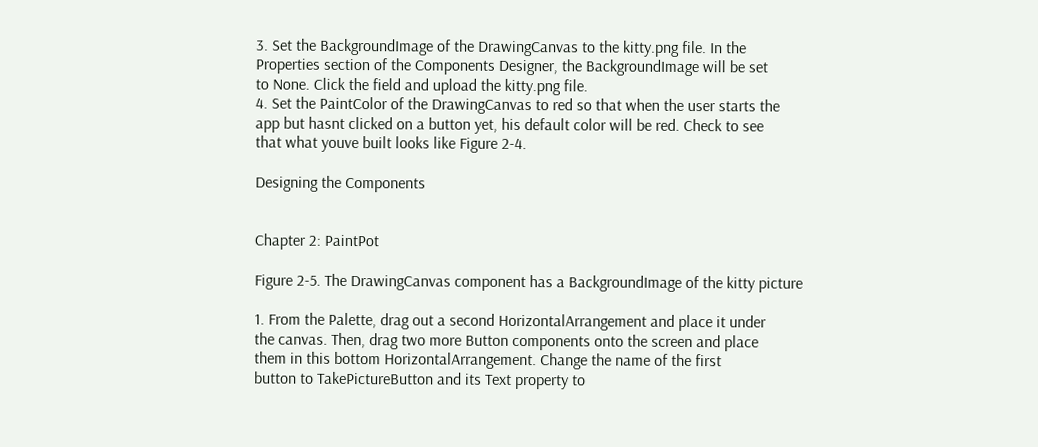3. Set the BackgroundImage of the DrawingCanvas to the kitty.png file. In the
Properties section of the Components Designer, the BackgroundImage will be set
to None. Click the field and upload the kitty.png file.
4. Set the PaintColor of the DrawingCanvas to red so that when the user starts the
app but hasnt clicked on a button yet, his default color will be red. Check to see
that what youve built looks like Figure 2-4.

Designing the Components


Chapter 2: PaintPot

Figure 2-5. The DrawingCanvas component has a BackgroundImage of the kitty picture

1. From the Palette, drag out a second HorizontalArrangement and place it under
the canvas. Then, drag two more Button components onto the screen and place
them in this bottom HorizontalArrangement. Change the name of the first
button to TakePictureButton and its Text property to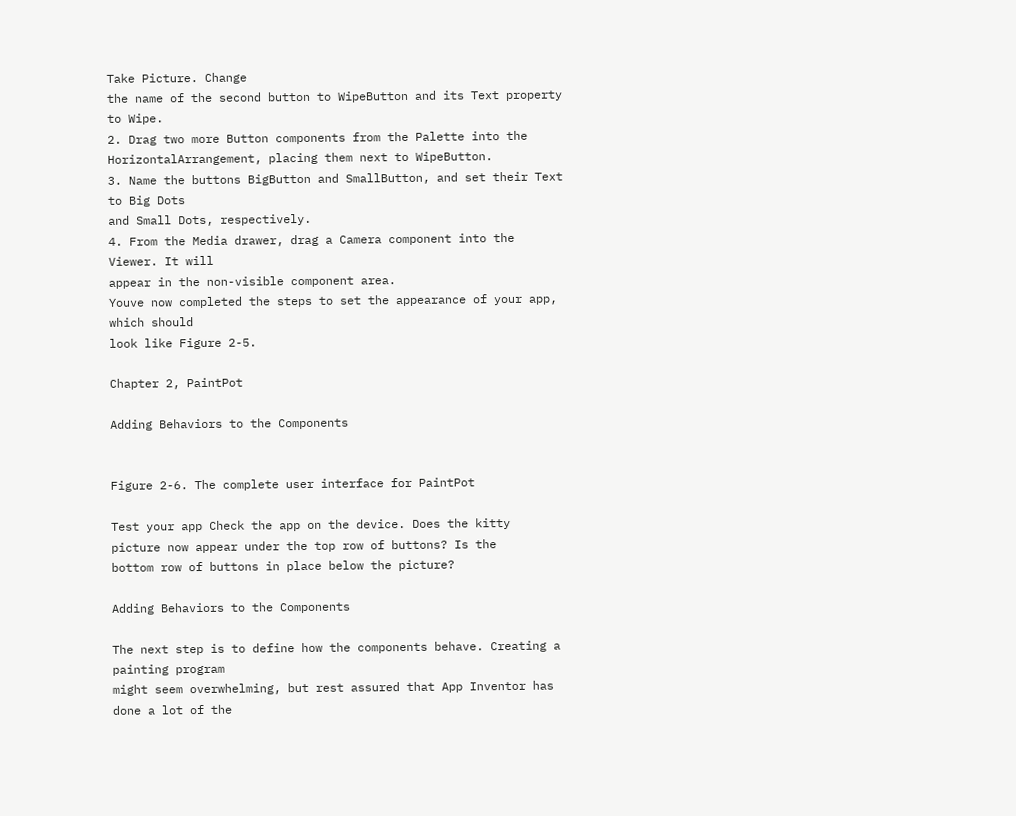Take Picture. Change
the name of the second button to WipeButton and its Text property to Wipe.
2. Drag two more Button components from the Palette into the
HorizontalArrangement, placing them next to WipeButton.
3. Name the buttons BigButton and SmallButton, and set their Text to Big Dots
and Small Dots, respectively.
4. From the Media drawer, drag a Camera component into the Viewer. It will
appear in the non-visible component area.
Youve now completed the steps to set the appearance of your app, which should
look like Figure 2-5.

Chapter 2, PaintPot

Adding Behaviors to the Components


Figure 2-6. The complete user interface for PaintPot

Test your app Check the app on the device. Does the kitty
picture now appear under the top row of buttons? Is the
bottom row of buttons in place below the picture?

Adding Behaviors to the Components

The next step is to define how the components behave. Creating a painting program
might seem overwhelming, but rest assured that App Inventor has done a lot of the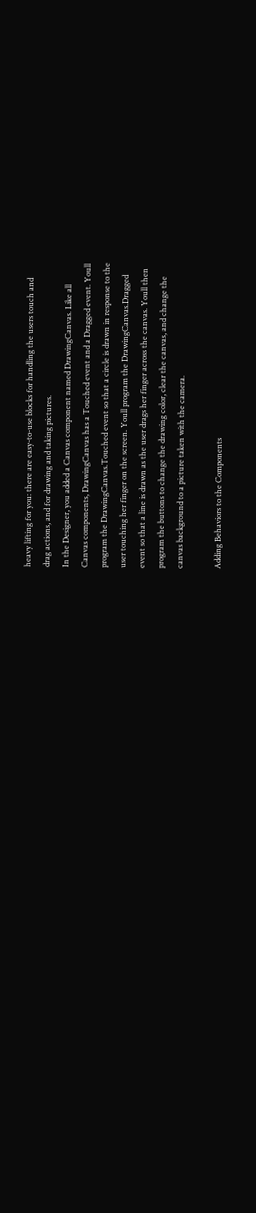heavy lifting for you: there are easy-to-use blocks for handling the users touch and
drag actions, and for drawing and taking pictures.
In the Designer, you added a Canvas component named DrawingCanvas. Like all
Canvas components, DrawingCanvas has a Touched event and a Dragged event. Youll
program the DrawingCanvas.Touched event so that a circle is drawn in response to the
user touching her finger on the screen. Youll program the DrawingCanvas.Dragged
event so that a line is drawn as the user drags her finger across the canvas. Youll then
program the buttons to change the drawing color, clear the canvas, and change the
canvas background to a picture taken with the camera.

Adding Behaviors to the Components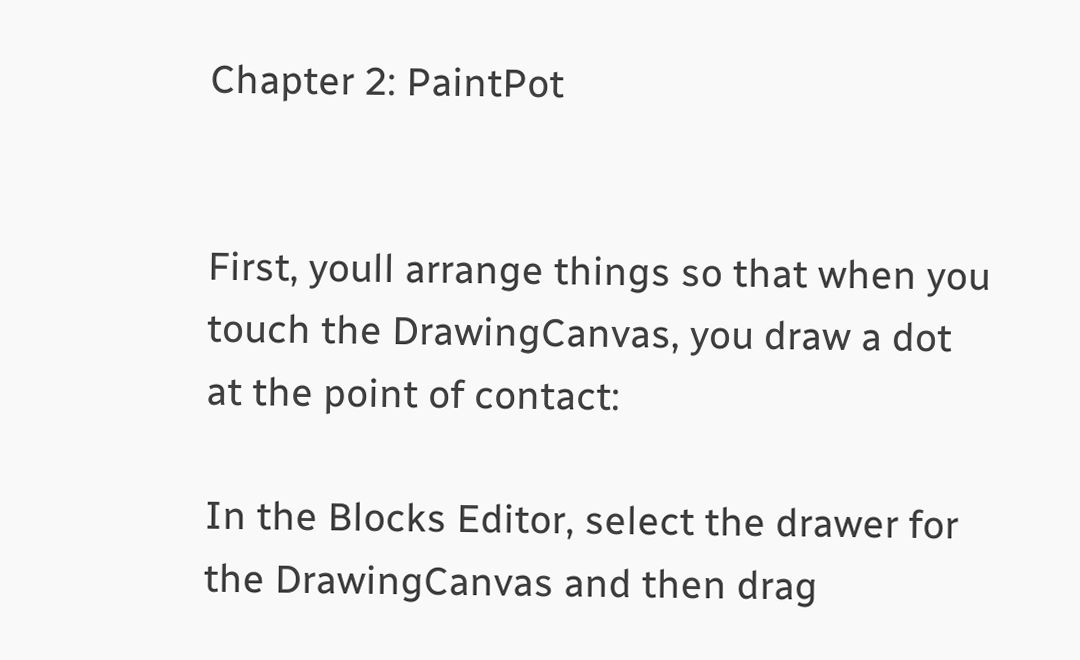Chapter 2: PaintPot


First, youll arrange things so that when you touch the DrawingCanvas, you draw a dot
at the point of contact:

In the Blocks Editor, select the drawer for the DrawingCanvas and then drag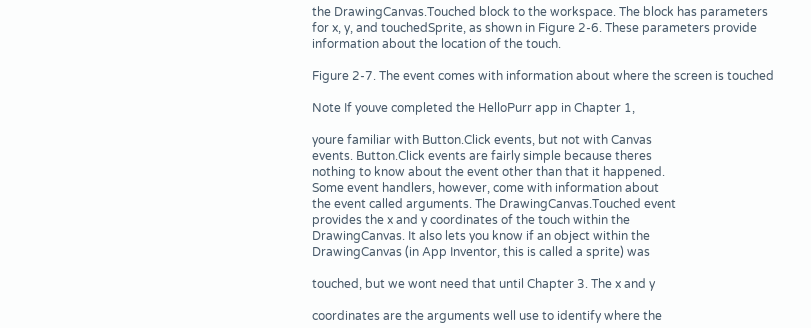the DrawingCanvas.Touched block to the workspace. The block has parameters
for x, y, and touchedSprite, as shown in Figure 2-6. These parameters provide
information about the location of the touch.

Figure 2-7. The event comes with information about where the screen is touched

Note If youve completed the HelloPurr app in Chapter 1,

youre familiar with Button.Click events, but not with Canvas
events. Button.Click events are fairly simple because theres
nothing to know about the event other than that it happened.
Some event handlers, however, come with information about
the event called arguments. The DrawingCanvas.Touched event
provides the x and y coordinates of the touch within the
DrawingCanvas. It also lets you know if an object within the
DrawingCanvas (in App Inventor, this is called a sprite) was

touched, but we wont need that until Chapter 3. The x and y

coordinates are the arguments well use to identify where the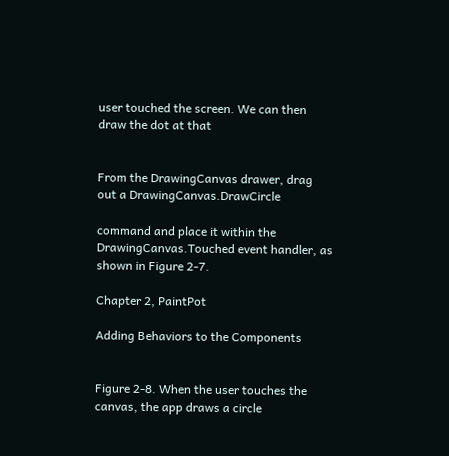user touched the screen. We can then draw the dot at that


From the DrawingCanvas drawer, drag out a DrawingCanvas.DrawCircle

command and place it within the DrawingCanvas.Touched event handler, as
shown in Figure 2-7.

Chapter 2, PaintPot

Adding Behaviors to the Components


Figure 2-8. When the user touches the canvas, the app draws a circle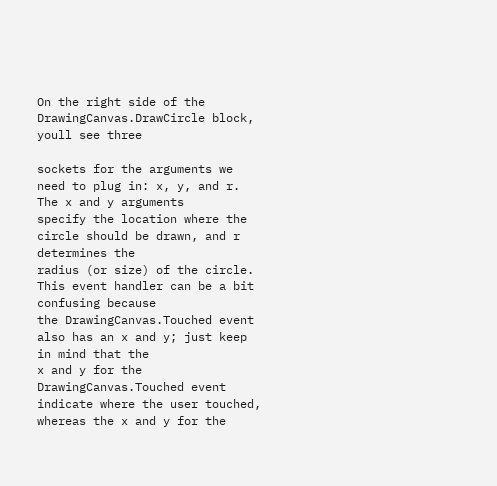On the right side of the DrawingCanvas.DrawCircle block, youll see three

sockets for the arguments we need to plug in: x, y, and r. The x and y arguments
specify the location where the circle should be drawn, and r determines the
radius (or size) of the circle. This event handler can be a bit confusing because
the DrawingCanvas.Touched event also has an x and y; just keep in mind that the
x and y for the DrawingCanvas.Touched event indicate where the user touched,
whereas the x and y for the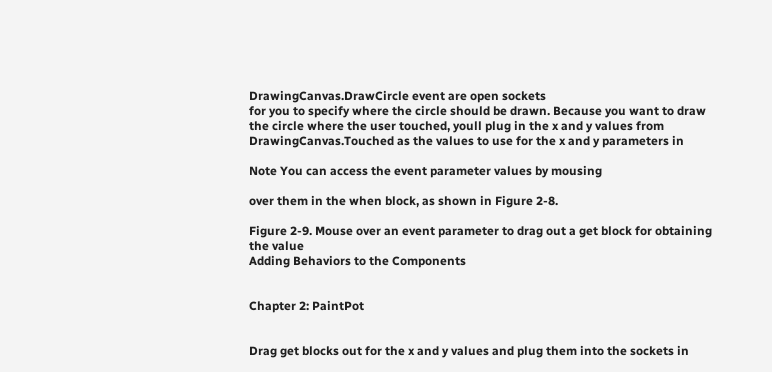DrawingCanvas.DrawCircle event are open sockets
for you to specify where the circle should be drawn. Because you want to draw
the circle where the user touched, youll plug in the x and y values from
DrawingCanvas.Touched as the values to use for the x and y parameters in

Note You can access the event parameter values by mousing

over them in the when block, as shown in Figure 2-8.

Figure 2-9. Mouse over an event parameter to drag out a get block for obtaining
the value
Adding Behaviors to the Components


Chapter 2: PaintPot


Drag get blocks out for the x and y values and plug them into the sockets in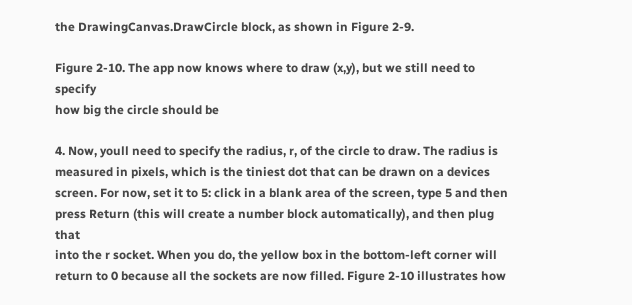the DrawingCanvas.DrawCircle block, as shown in Figure 2-9.

Figure 2-10. The app now knows where to draw (x,y), but we still need to specify
how big the circle should be

4. Now, youll need to specify the radius, r, of the circle to draw. The radius is
measured in pixels, which is the tiniest dot that can be drawn on a devices
screen. For now, set it to 5: click in a blank area of the screen, type 5 and then
press Return (this will create a number block automatically), and then plug that
into the r socket. When you do, the yellow box in the bottom-left corner will
return to 0 because all the sockets are now filled. Figure 2-10 illustrates how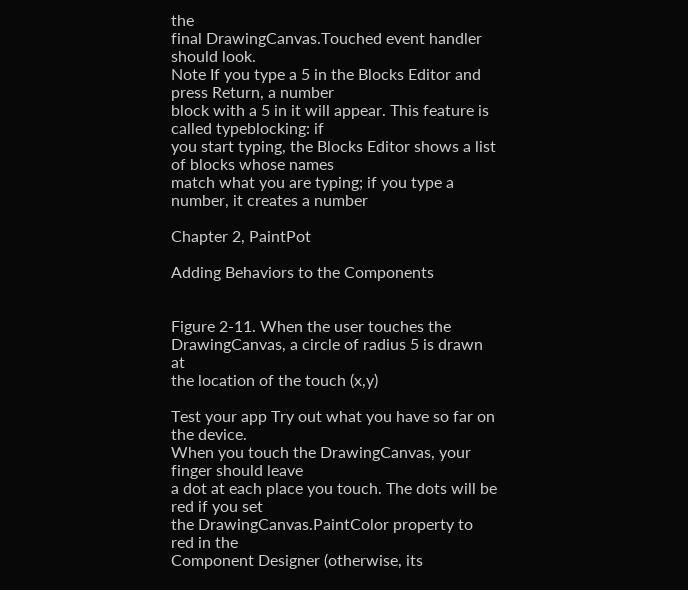the
final DrawingCanvas.Touched event handler should look.
Note If you type a 5 in the Blocks Editor and press Return, a number
block with a 5 in it will appear. This feature is called typeblocking: if
you start typing, the Blocks Editor shows a list of blocks whose names
match what you are typing; if you type a number, it creates a number

Chapter 2, PaintPot

Adding Behaviors to the Components


Figure 2-11. When the user touches the DrawingCanvas, a circle of radius 5 is drawn at
the location of the touch (x,y)

Test your app Try out what you have so far on the device.
When you touch the DrawingCanvas, your finger should leave
a dot at each place you touch. The dots will be red if you set
the DrawingCanvas.PaintColor property to red in the
Component Designer (otherwise, its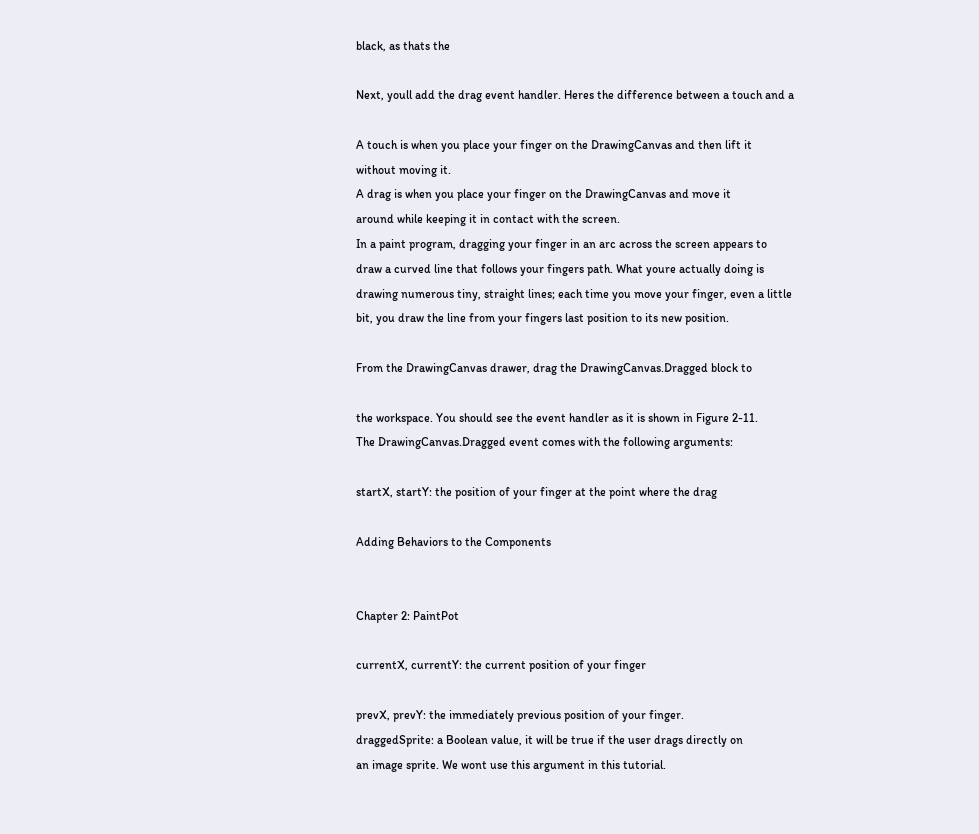black, as thats the

Next, youll add the drag event handler. Heres the difference between a touch and a

A touch is when you place your finger on the DrawingCanvas and then lift it
without moving it.
A drag is when you place your finger on the DrawingCanvas and move it
around while keeping it in contact with the screen.
In a paint program, dragging your finger in an arc across the screen appears to
draw a curved line that follows your fingers path. What youre actually doing is
drawing numerous tiny, straight lines; each time you move your finger, even a little
bit, you draw the line from your fingers last position to its new position.

From the DrawingCanvas drawer, drag the DrawingCanvas.Dragged block to

the workspace. You should see the event handler as it is shown in Figure 2-11.
The DrawingCanvas.Dragged event comes with the following arguments:

startX, startY: the position of your finger at the point where the drag

Adding Behaviors to the Components


Chapter 2: PaintPot

currentX, currentY: the current position of your finger

prevX, prevY: the immediately previous position of your finger.
draggedSprite: a Boolean value, it will be true if the user drags directly on
an image sprite. We wont use this argument in this tutorial.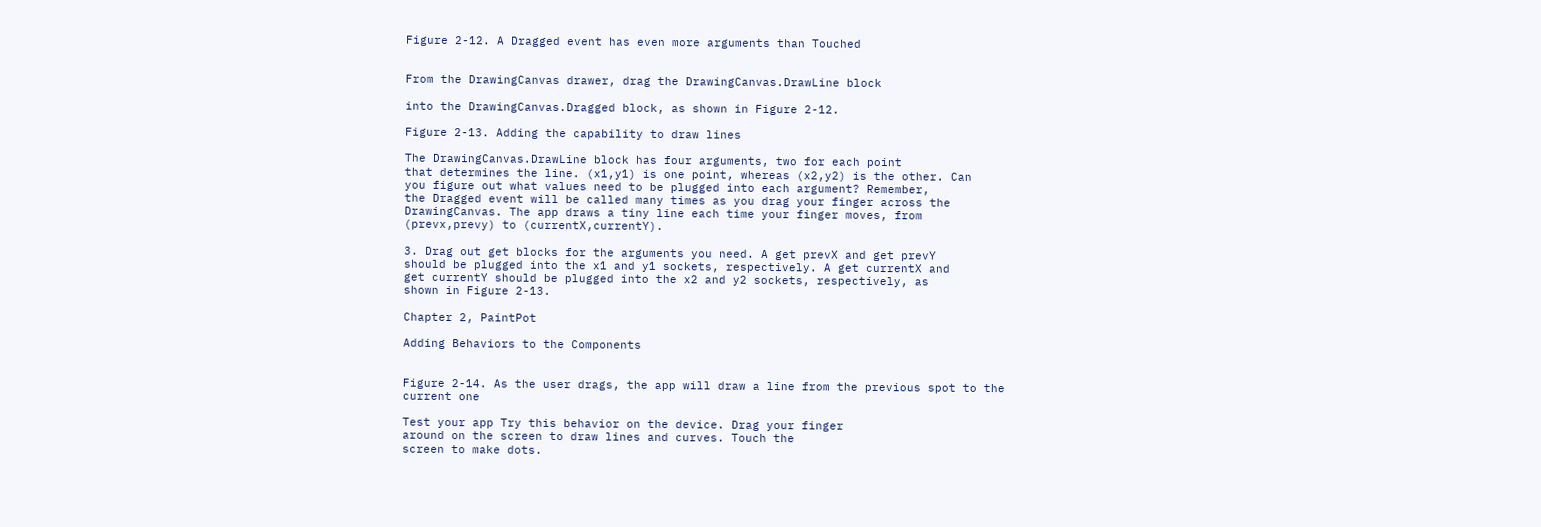Figure 2-12. A Dragged event has even more arguments than Touched


From the DrawingCanvas drawer, drag the DrawingCanvas.DrawLine block

into the DrawingCanvas.Dragged block, as shown in Figure 2-12.

Figure 2-13. Adding the capability to draw lines

The DrawingCanvas.DrawLine block has four arguments, two for each point
that determines the line. (x1,y1) is one point, whereas (x2,y2) is the other. Can
you figure out what values need to be plugged into each argument? Remember,
the Dragged event will be called many times as you drag your finger across the
DrawingCanvas. The app draws a tiny line each time your finger moves, from
(prevx,prevy) to (currentX,currentY).

3. Drag out get blocks for the arguments you need. A get prevX and get prevY
should be plugged into the x1 and y1 sockets, respectively. A get currentX and
get currentY should be plugged into the x2 and y2 sockets, respectively, as
shown in Figure 2-13.

Chapter 2, PaintPot

Adding Behaviors to the Components


Figure 2-14. As the user drags, the app will draw a line from the previous spot to the
current one

Test your app Try this behavior on the device. Drag your finger
around on the screen to draw lines and curves. Touch the
screen to make dots.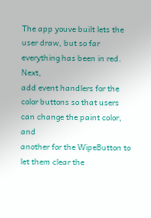The app youve built lets the user draw, but so far everything has been in red. Next,
add event handlers for the color buttons so that users can change the paint color, and
another for the WipeButton to let them clear the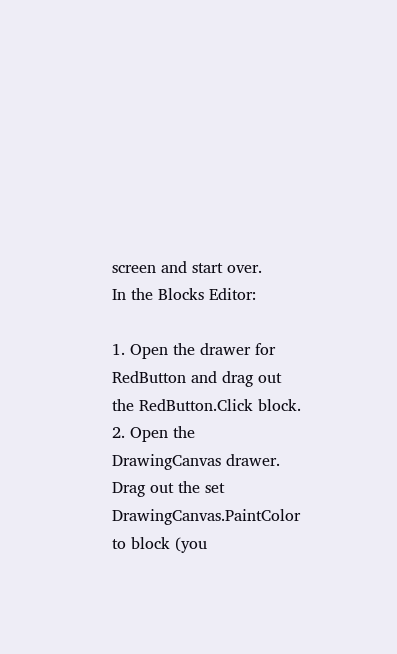screen and start over.
In the Blocks Editor:

1. Open the drawer for RedButton and drag out the RedButton.Click block.
2. Open the DrawingCanvas drawer. Drag out the set DrawingCanvas.PaintColor
to block (you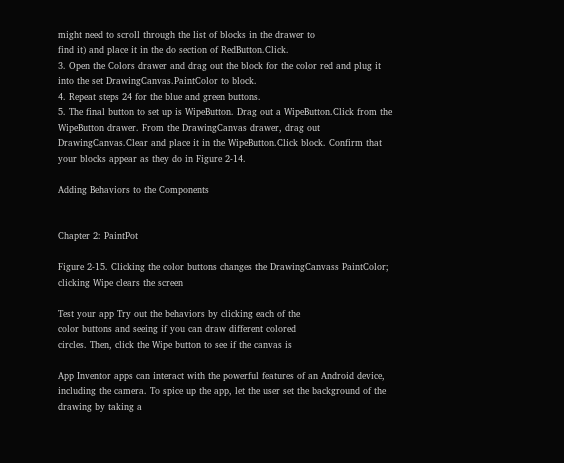might need to scroll through the list of blocks in the drawer to
find it) and place it in the do section of RedButton.Click.
3. Open the Colors drawer and drag out the block for the color red and plug it
into the set DrawingCanvas.PaintColor to block.
4. Repeat steps 24 for the blue and green buttons.
5. The final button to set up is WipeButton. Drag out a WipeButton.Click from the
WipeButton drawer. From the DrawingCanvas drawer, drag out
DrawingCanvas.Clear and place it in the WipeButton.Click block. Confirm that
your blocks appear as they do in Figure 2-14.

Adding Behaviors to the Components


Chapter 2: PaintPot

Figure 2-15. Clicking the color buttons changes the DrawingCanvass PaintColor;
clicking Wipe clears the screen

Test your app Try out the behaviors by clicking each of the
color buttons and seeing if you can draw different colored
circles. Then, click the Wipe button to see if the canvas is

App Inventor apps can interact with the powerful features of an Android device,
including the camera. To spice up the app, let the user set the background of the
drawing by taking a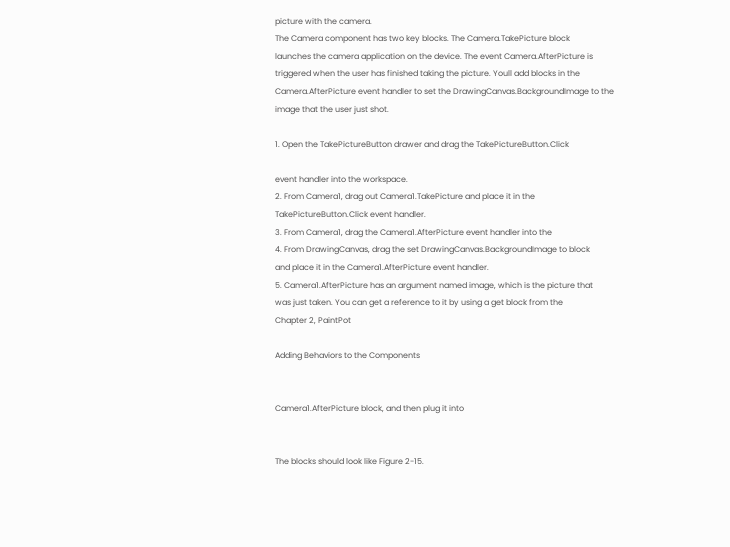picture with the camera.
The Camera component has two key blocks. The Camera.TakePicture block
launches the camera application on the device. The event Camera.AfterPicture is
triggered when the user has finished taking the picture. Youll add blocks in the
Camera.AfterPicture event handler to set the DrawingCanvas.BackgroundImage to the
image that the user just shot.

1. Open the TakePictureButton drawer and drag the TakePictureButton.Click

event handler into the workspace.
2. From Camera1, drag out Camera1.TakePicture and place it in the
TakePictureButton.Click event handler.
3. From Camera1, drag the Camera1.AfterPicture event handler into the
4. From DrawingCanvas, drag the set DrawingCanvas.BackgroundImage to block
and place it in the Camera1.AfterPicture event handler.
5. Camera1.AfterPicture has an argument named image, which is the picture that
was just taken. You can get a reference to it by using a get block from the
Chapter 2, PaintPot

Adding Behaviors to the Components


Camera1.AfterPicture block, and then plug it into


The blocks should look like Figure 2-15.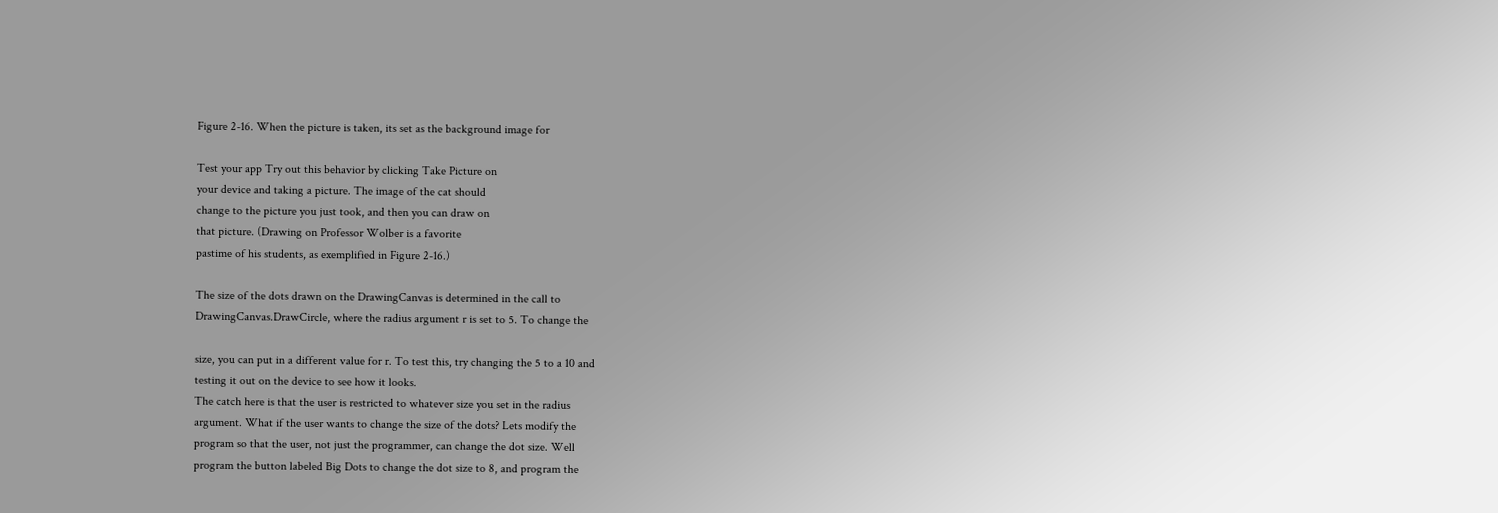Figure 2-16. When the picture is taken, its set as the background image for

Test your app Try out this behavior by clicking Take Picture on
your device and taking a picture. The image of the cat should
change to the picture you just took, and then you can draw on
that picture. (Drawing on Professor Wolber is a favorite
pastime of his students, as exemplified in Figure 2-16.)

The size of the dots drawn on the DrawingCanvas is determined in the call to
DrawingCanvas.DrawCircle, where the radius argument r is set to 5. To change the

size, you can put in a different value for r. To test this, try changing the 5 to a 10 and
testing it out on the device to see how it looks.
The catch here is that the user is restricted to whatever size you set in the radius
argument. What if the user wants to change the size of the dots? Lets modify the
program so that the user, not just the programmer, can change the dot size. Well
program the button labeled Big Dots to change the dot size to 8, and program the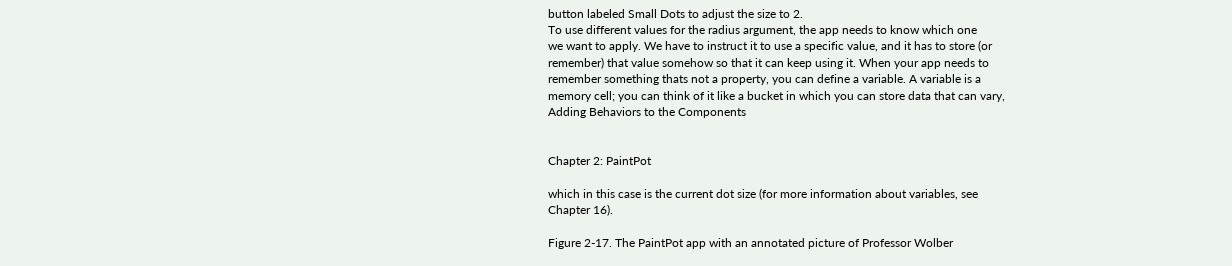button labeled Small Dots to adjust the size to 2.
To use different values for the radius argument, the app needs to know which one
we want to apply. We have to instruct it to use a specific value, and it has to store (or
remember) that value somehow so that it can keep using it. When your app needs to
remember something thats not a property, you can define a variable. A variable is a
memory cell; you can think of it like a bucket in which you can store data that can vary,
Adding Behaviors to the Components


Chapter 2: PaintPot

which in this case is the current dot size (for more information about variables, see
Chapter 16).

Figure 2-17. The PaintPot app with an annotated picture of Professor Wolber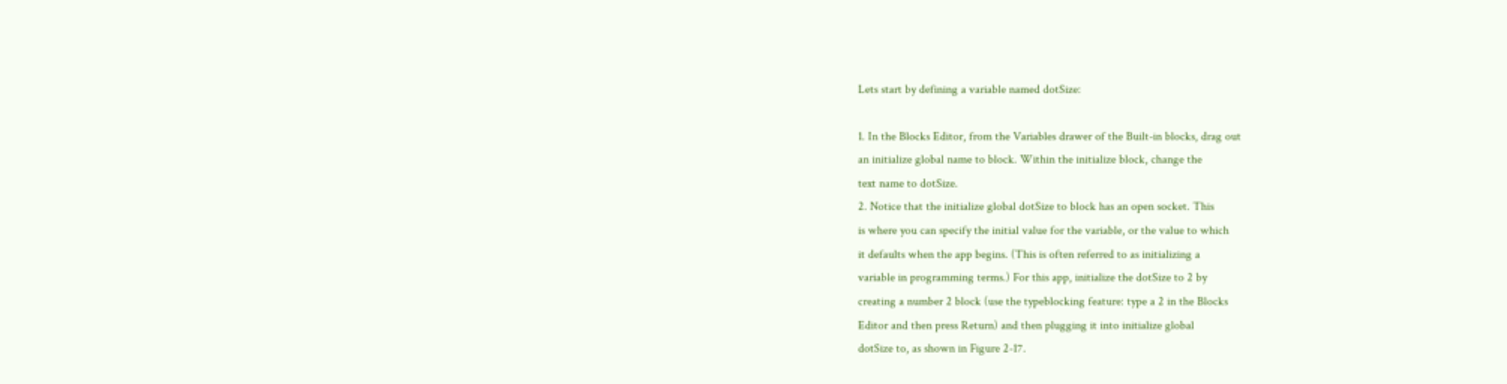Lets start by defining a variable named dotSize:

1. In the Blocks Editor, from the Variables drawer of the Built-in blocks, drag out
an initialize global name to block. Within the initialize block, change the
text name to dotSize.
2. Notice that the initialize global dotSize to block has an open socket. This
is where you can specify the initial value for the variable, or the value to which
it defaults when the app begins. (This is often referred to as initializing a
variable in programming terms.) For this app, initialize the dotSize to 2 by
creating a number 2 block (use the typeblocking feature: type a 2 in the Blocks
Editor and then press Return) and then plugging it into initialize global
dotSize to, as shown in Figure 2-17.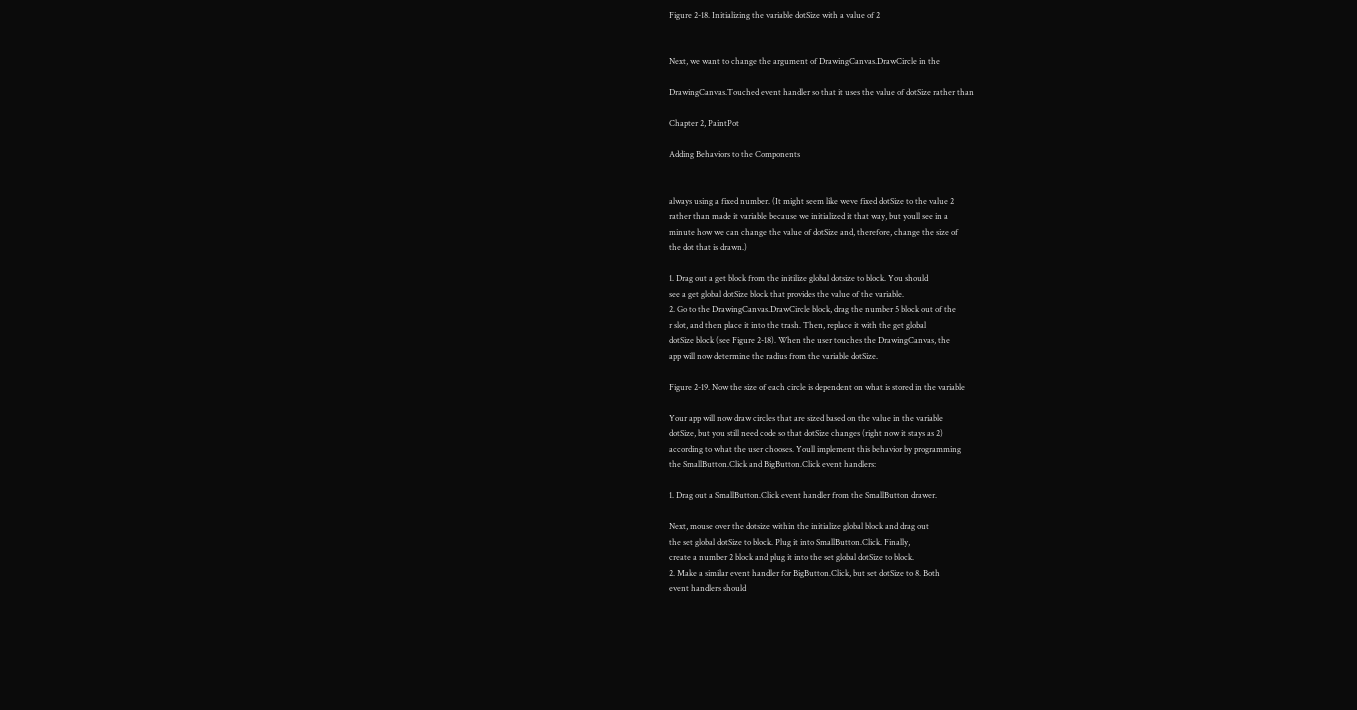Figure 2-18. Initializing the variable dotSize with a value of 2


Next, we want to change the argument of DrawingCanvas.DrawCircle in the

DrawingCanvas.Touched event handler so that it uses the value of dotSize rather than

Chapter 2, PaintPot

Adding Behaviors to the Components


always using a fixed number. (It might seem like weve fixed dotSize to the value 2
rather than made it variable because we initialized it that way, but youll see in a
minute how we can change the value of dotSize and, therefore, change the size of
the dot that is drawn.)

1. Drag out a get block from the initilize global dotsize to block. You should
see a get global dotSize block that provides the value of the variable.
2. Go to the DrawingCanvas.DrawCircle block, drag the number 5 block out of the
r slot, and then place it into the trash. Then, replace it with the get global
dotSize block (see Figure 2-18). When the user touches the DrawingCanvas, the
app will now determine the radius from the variable dotSize.

Figure 2-19. Now the size of each circle is dependent on what is stored in the variable

Your app will now draw circles that are sized based on the value in the variable
dotSize, but you still need code so that dotSize changes (right now it stays as 2)
according to what the user chooses. Youll implement this behavior by programming
the SmallButton.Click and BigButton.Click event handlers:

1. Drag out a SmallButton.Click event handler from the SmallButton drawer.

Next, mouse over the dotsize within the initialize global block and drag out
the set global dotSize to block. Plug it into SmallButton.Click. Finally,
create a number 2 block and plug it into the set global dotSize to block.
2. Make a similar event handler for BigButton.Click, but set dotSize to 8. Both
event handlers should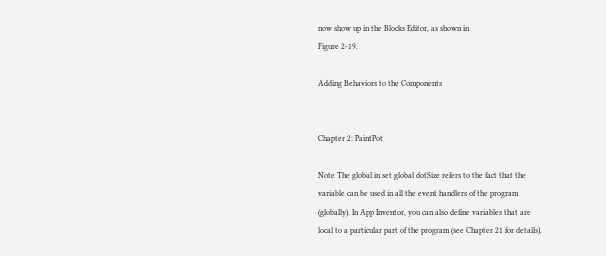now show up in the Blocks Editor, as shown in
Figure 2-19.

Adding Behaviors to the Components


Chapter 2: PaintPot

Note The global in set global dotSize refers to the fact that the
variable can be used in all the event handlers of the program
(globally). In App Inventor, you can also define variables that are
local to a particular part of the program (see Chapter 21 for details).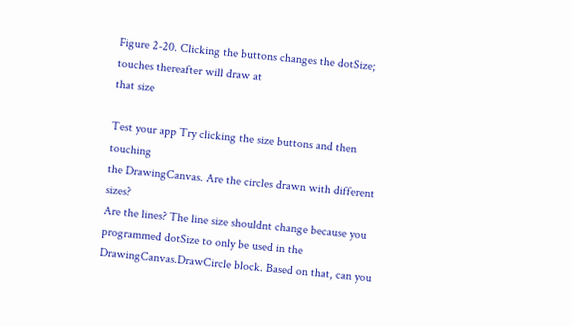Figure 2-20. Clicking the buttons changes the dotSize; touches thereafter will draw at
that size

Test your app Try clicking the size buttons and then touching
the DrawingCanvas. Are the circles drawn with different sizes?
Are the lines? The line size shouldnt change because you
programmed dotSize to only be used in the
DrawingCanvas.DrawCircle block. Based on that, can you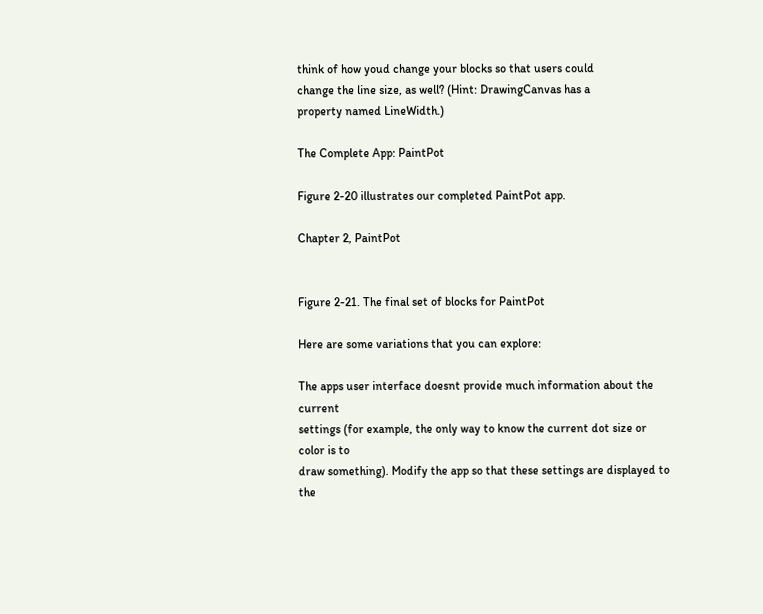think of how youd change your blocks so that users could
change the line size, as well? (Hint: DrawingCanvas has a
property named LineWidth.)

The Complete App: PaintPot

Figure 2-20 illustrates our completed PaintPot app.

Chapter 2, PaintPot


Figure 2-21. The final set of blocks for PaintPot

Here are some variations that you can explore:

The apps user interface doesnt provide much information about the current
settings (for example, the only way to know the current dot size or color is to
draw something). Modify the app so that these settings are displayed to the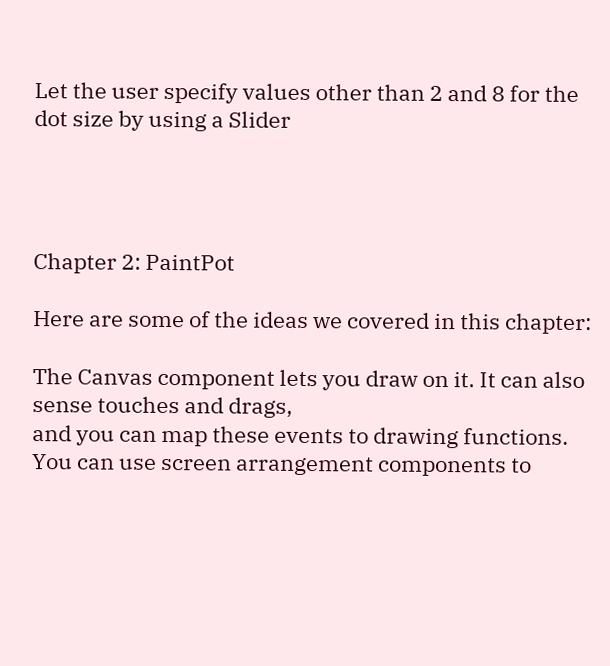Let the user specify values other than 2 and 8 for the dot size by using a Slider




Chapter 2: PaintPot

Here are some of the ideas we covered in this chapter:

The Canvas component lets you draw on it. It can also sense touches and drags,
and you can map these events to drawing functions.
You can use screen arrangement components to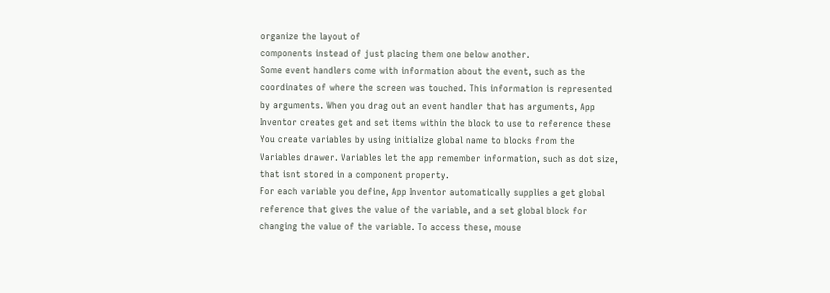organize the layout of
components instead of just placing them one below another.
Some event handlers come with information about the event, such as the
coordinates of where the screen was touched. This information is represented
by arguments. When you drag out an event handler that has arguments, App
Inventor creates get and set items within the block to use to reference these
You create variables by using initialize global name to blocks from the
Variables drawer. Variables let the app remember information, such as dot size,
that isnt stored in a component property.
For each variable you define, App Inventor automatically supplies a get global
reference that gives the value of the variable, and a set global block for
changing the value of the variable. To access these, mouse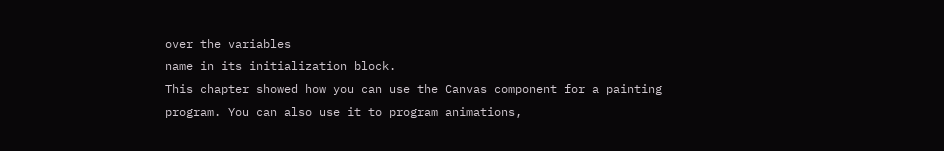over the variables
name in its initialization block.
This chapter showed how you can use the Canvas component for a painting
program. You can also use it to program animations,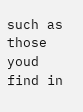such as those youd find in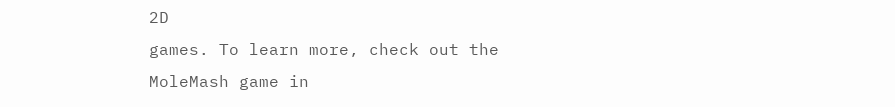2D
games. To learn more, check out the MoleMash game in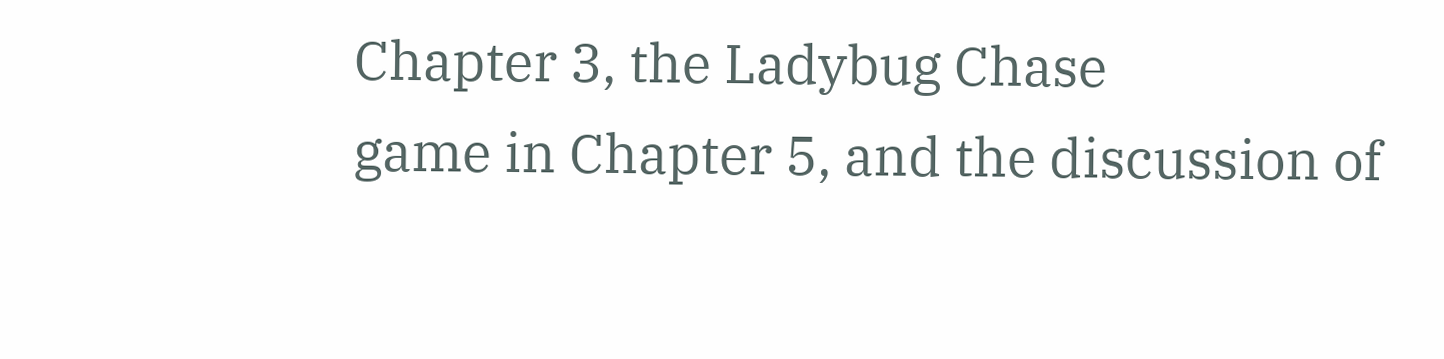Chapter 3, the Ladybug Chase
game in Chapter 5, and the discussion of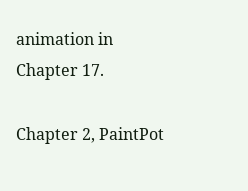animation in Chapter 17.

Chapter 2, PaintPot